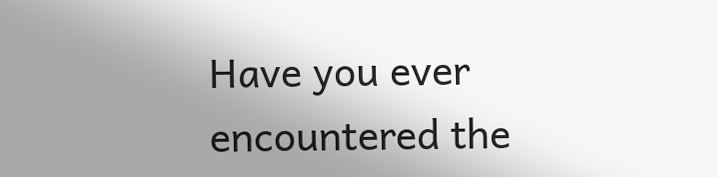Have you ever encountered the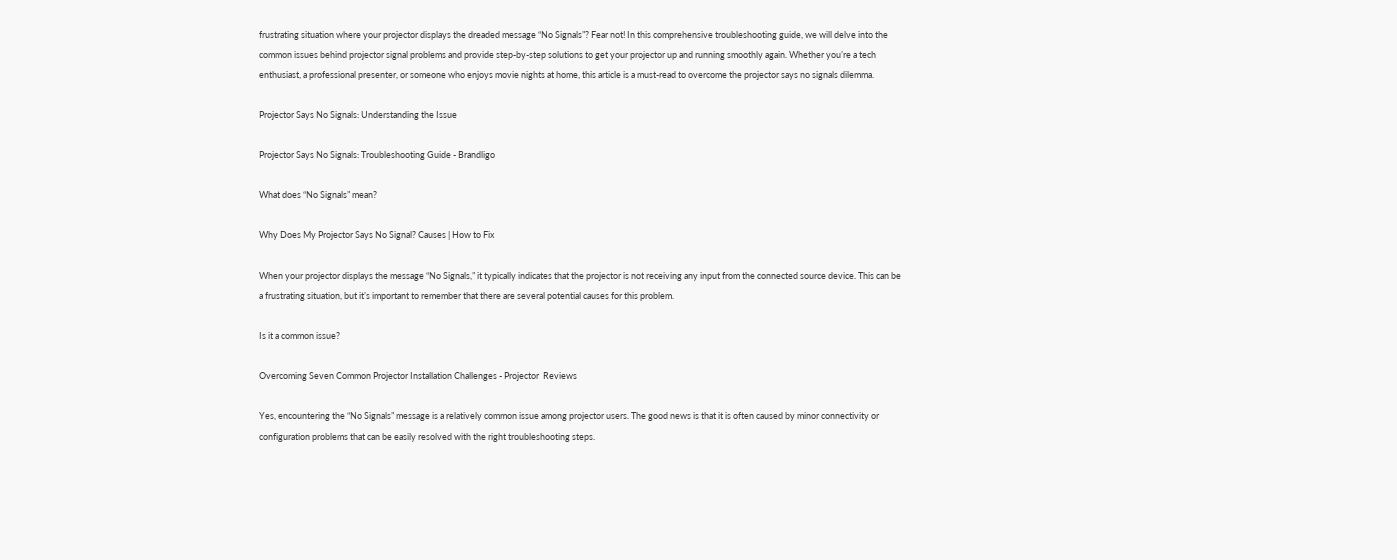frustrating situation where your projector displays the dreaded message “No Signals”? Fear not! In this comprehensive troubleshooting guide, we will delve into the common issues behind projector signal problems and provide step-by-step solutions to get your projector up and running smoothly again. Whether you’re a tech enthusiast, a professional presenter, or someone who enjoys movie nights at home, this article is a must-read to overcome the projector says no signals dilemma.

Projector Says No Signals: Understanding the Issue

Projector Says No Signals: Troubleshooting Guide - Brandligo

What does “No Signals” mean?

Why Does My Projector Says No Signal? Causes | How to Fix

When your projector displays the message “No Signals,” it typically indicates that the projector is not receiving any input from the connected source device. This can be a frustrating situation, but it’s important to remember that there are several potential causes for this problem.

Is it a common issue?

Overcoming Seven Common Projector Installation Challenges - Projector  Reviews

Yes, encountering the “No Signals” message is a relatively common issue among projector users. The good news is that it is often caused by minor connectivity or configuration problems that can be easily resolved with the right troubleshooting steps.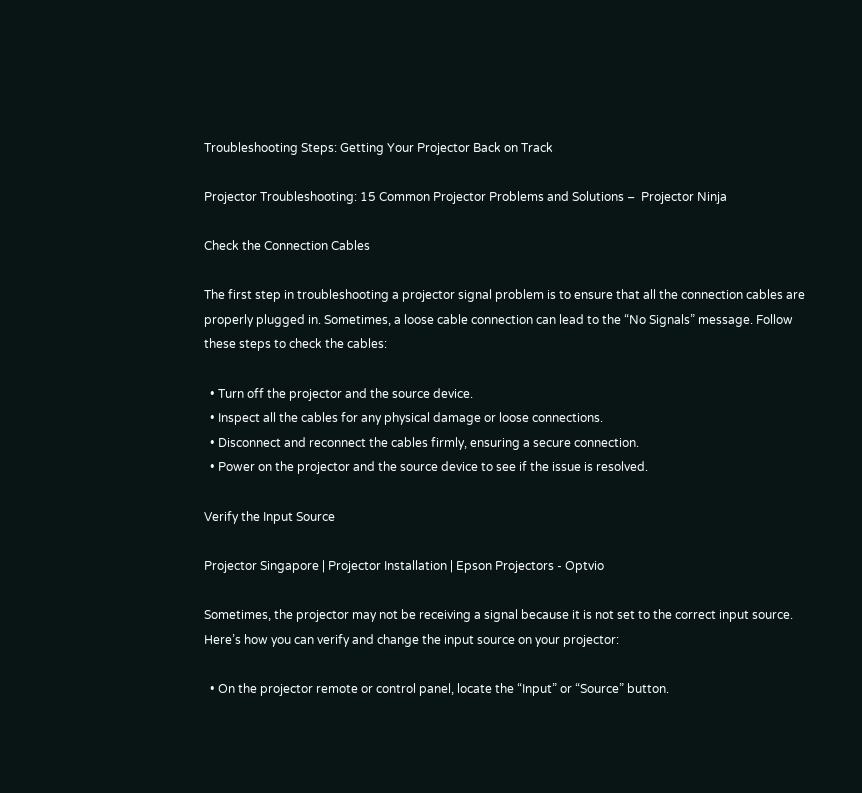Troubleshooting Steps: Getting Your Projector Back on Track

Projector Troubleshooting: 15 Common Projector Problems and Solutions –  Projector Ninja

Check the Connection Cables

The first step in troubleshooting a projector signal problem is to ensure that all the connection cables are properly plugged in. Sometimes, a loose cable connection can lead to the “No Signals” message. Follow these steps to check the cables:

  • Turn off the projector and the source device.
  • Inspect all the cables for any physical damage or loose connections.
  • Disconnect and reconnect the cables firmly, ensuring a secure connection.
  • Power on the projector and the source device to see if the issue is resolved.

Verify the Input Source

Projector Singapore | Projector Installation | Epson Projectors - Optvio

Sometimes, the projector may not be receiving a signal because it is not set to the correct input source. Here’s how you can verify and change the input source on your projector:

  • On the projector remote or control panel, locate the “Input” or “Source” button.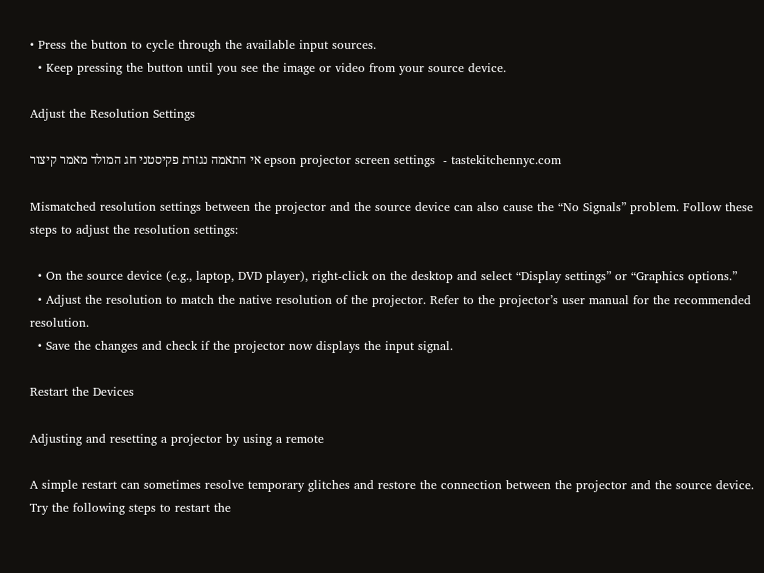• Press the button to cycle through the available input sources.
  • Keep pressing the button until you see the image or video from your source device.

Adjust the Resolution Settings

אי התאמה נגזרת פקיסטני חג המולד מאמר קיצור epson projector screen settings  - tastekitchennyc.com

Mismatched resolution settings between the projector and the source device can also cause the “No Signals” problem. Follow these steps to adjust the resolution settings:

  • On the source device (e.g., laptop, DVD player), right-click on the desktop and select “Display settings” or “Graphics options.”
  • Adjust the resolution to match the native resolution of the projector. Refer to the projector’s user manual for the recommended resolution.
  • Save the changes and check if the projector now displays the input signal.

Restart the Devices

Adjusting and resetting a projector by using a remote

A simple restart can sometimes resolve temporary glitches and restore the connection between the projector and the source device. Try the following steps to restart the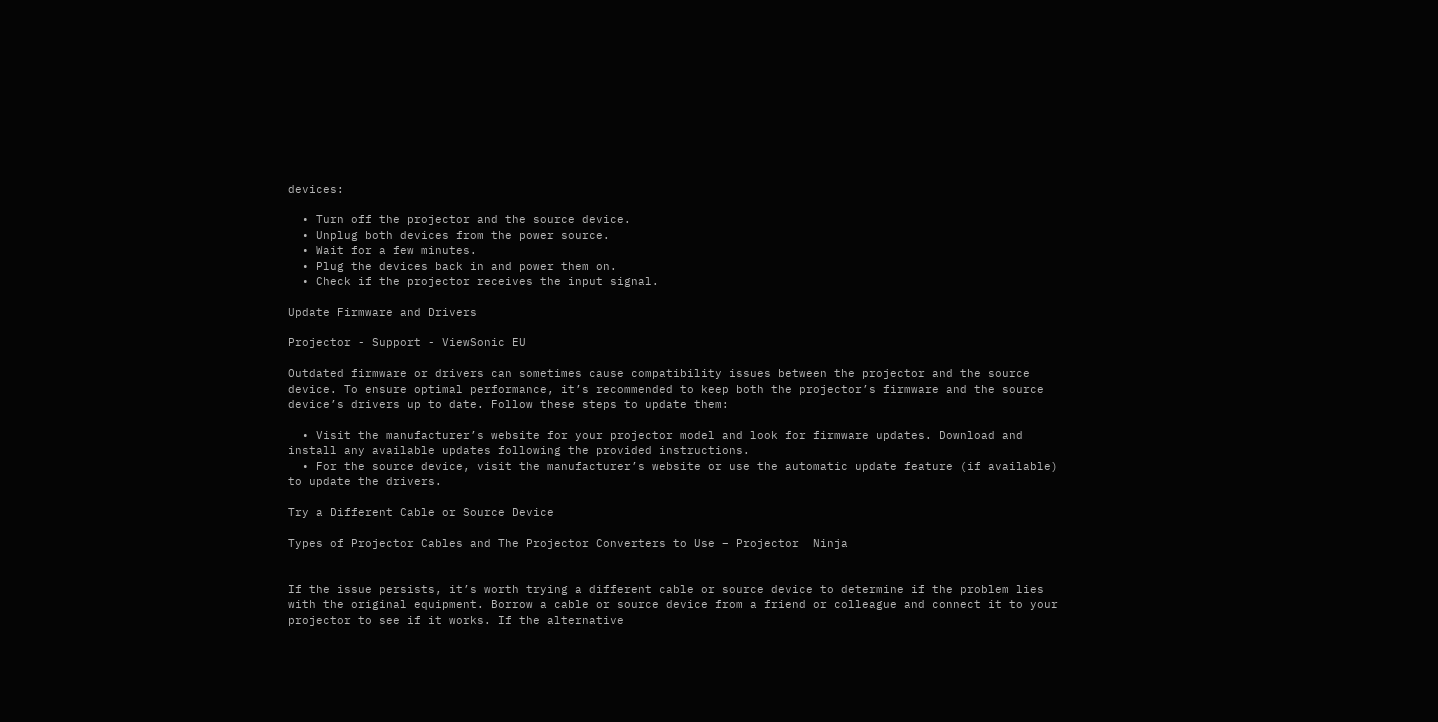devices:

  • Turn off the projector and the source device.
  • Unplug both devices from the power source.
  • Wait for a few minutes.
  • Plug the devices back in and power them on.
  • Check if the projector receives the input signal.

Update Firmware and Drivers

Projector - Support - ViewSonic EU

Outdated firmware or drivers can sometimes cause compatibility issues between the projector and the source device. To ensure optimal performance, it’s recommended to keep both the projector’s firmware and the source device’s drivers up to date. Follow these steps to update them:

  • Visit the manufacturer’s website for your projector model and look for firmware updates. Download and install any available updates following the provided instructions.
  • For the source device, visit the manufacturer’s website or use the automatic update feature (if available) to update the drivers.

Try a Different Cable or Source Device

Types of Projector Cables and The Projector Converters to Use – Projector  Ninja


If the issue persists, it’s worth trying a different cable or source device to determine if the problem lies with the original equipment. Borrow a cable or source device from a friend or colleague and connect it to your projector to see if it works. If the alternative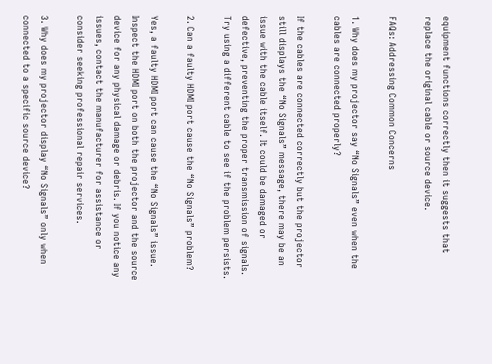equipment functions correctly then it suggests that replace the original cable or source device.

FAQs: Addressing Common Concerns

1. Why does my projector say “No Signals” even when the cables are connected properly?

If the cables are connected correctly but the projector still displays the “No Signals” message, there may be an issue with the cable itself. It could be damaged or defective, preventing the proper transmission of signals. Try using a different cable to see if the problem persists.

2. Can a faulty HDMI port cause the “No Signals” problem?

Yes, a faulty HDMI port can cause the “No Signals” issue. Inspect the HDMI port on both the projector and the source device for any physical damage or debris. If you notice any issues, contact the manufacturer for assistance or consider seeking professional repair services.

3. Why does my projector display “No Signals” only when connected to a specific source device?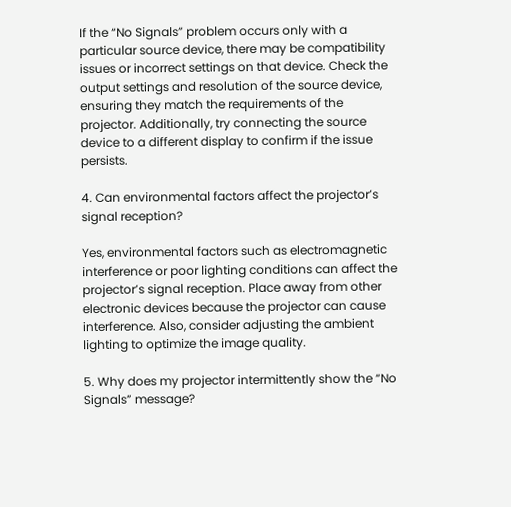If the “No Signals” problem occurs only with a particular source device, there may be compatibility issues or incorrect settings on that device. Check the output settings and resolution of the source device, ensuring they match the requirements of the projector. Additionally, try connecting the source device to a different display to confirm if the issue persists.

4. Can environmental factors affect the projector’s signal reception?

Yes, environmental factors such as electromagnetic interference or poor lighting conditions can affect the projector’s signal reception. Place away from other electronic devices because the projector can cause interference. Also, consider adjusting the ambient lighting to optimize the image quality.

5. Why does my projector intermittently show the “No Signals” message?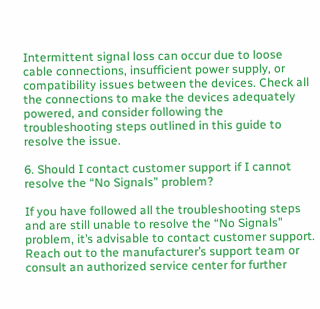Intermittent signal loss can occur due to loose cable connections, insufficient power supply, or compatibility issues between the devices. Check all the connections to make the devices adequately powered, and consider following the troubleshooting steps outlined in this guide to resolve the issue.

6. Should I contact customer support if I cannot resolve the “No Signals” problem?

If you have followed all the troubleshooting steps and are still unable to resolve the “No Signals” problem, it’s advisable to contact customer support. Reach out to the manufacturer’s support team or consult an authorized service center for further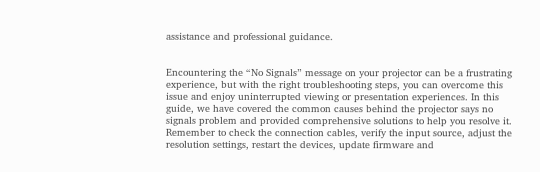assistance and professional guidance.


Encountering the “No Signals” message on your projector can be a frustrating experience, but with the right troubleshooting steps, you can overcome this issue and enjoy uninterrupted viewing or presentation experiences. In this guide, we have covered the common causes behind the projector says no signals problem and provided comprehensive solutions to help you resolve it. Remember to check the connection cables, verify the input source, adjust the resolution settings, restart the devices, update firmware and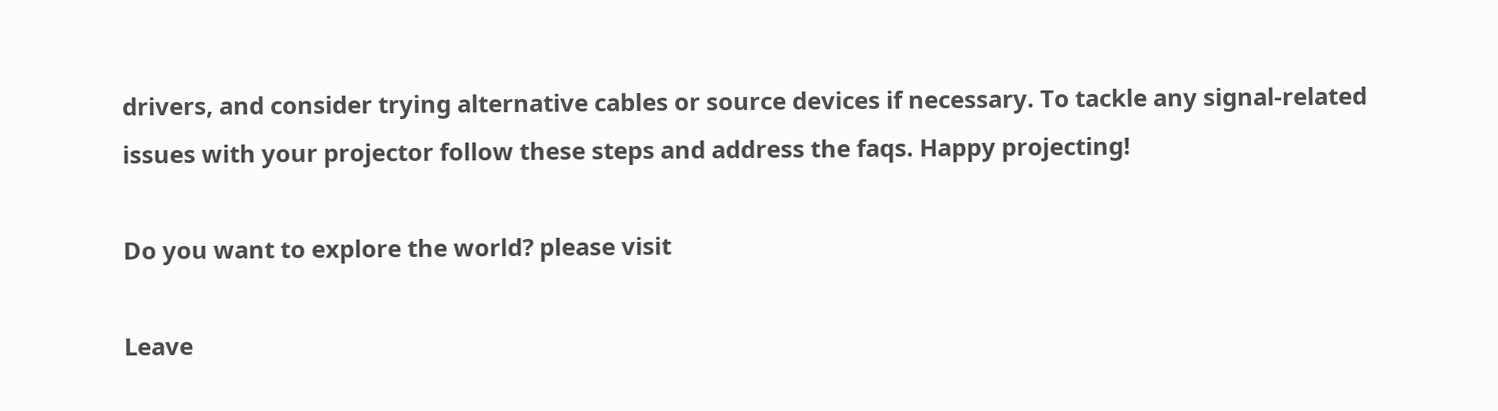drivers, and consider trying alternative cables or source devices if necessary. To tackle any signal-related issues with your projector follow these steps and address the faqs. Happy projecting!

Do you want to explore the world? please visit

Leave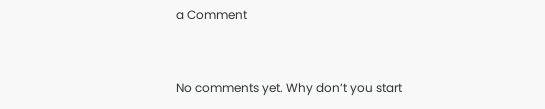a Comment


No comments yet. Why don’t you start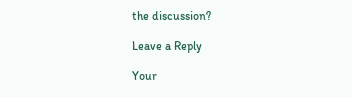the discussion?

Leave a Reply

Your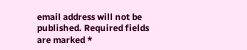email address will not be published. Required fields are marked *